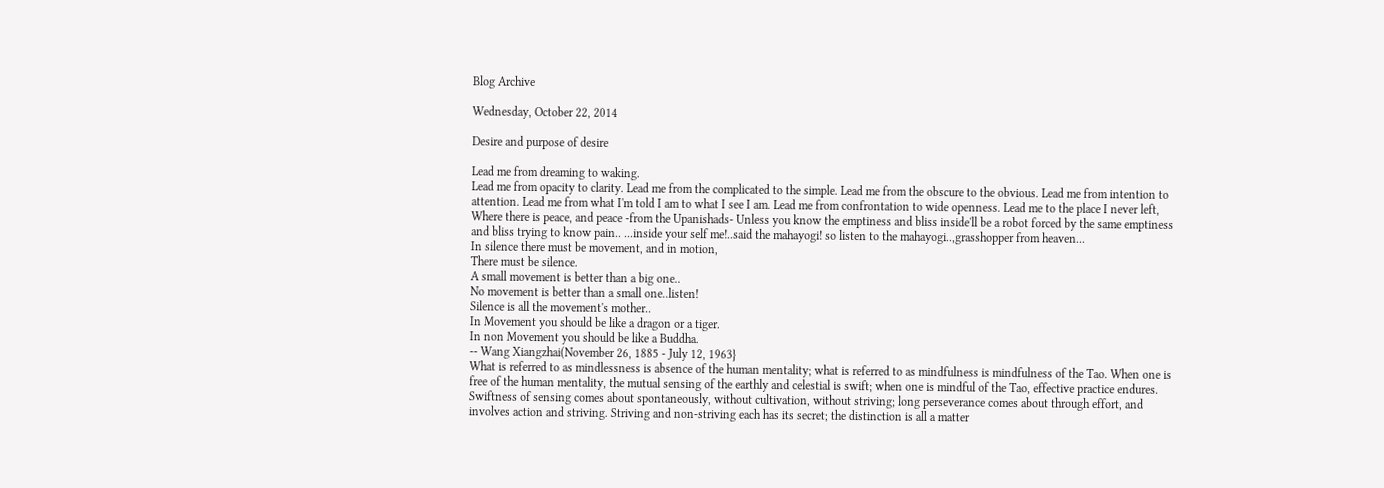Blog Archive

Wednesday, October 22, 2014

Desire and purpose of desire

Lead me from dreaming to waking.
Lead me from opacity to clarity. Lead me from the complicated to the simple. Lead me from the obscure to the obvious. Lead me from intention to attention. Lead me from what I'm told I am to what I see I am. Lead me from confrontation to wide openness. Lead me to the place I never left, Where there is peace, and peace -from the Upanishads- Unless you know the emptiness and bliss inside'll be a robot forced by the same emptiness and bliss trying to know pain.. ...inside your self me!..said the mahayogi! so listen to the mahayogi..,grasshopper from heaven...
In silence there must be movement, and in motion,
There must be silence.
A small movement is better than a big one..
No movement is better than a small one..listen!
Silence is all the movement's mother..
In Movement you should be like a dragon or a tiger.
In non Movement you should be like a Buddha.
-- Wang Xiangzhai(November 26, 1885 - July 12, 1963}
What is referred to as mindlessness is absence of the human mentality; what is referred to as mindfulness is mindfulness of the Tao. When one is free of the human mentality, the mutual sensing of the earthly and celestial is swift; when one is mindful of the Tao, effective practice endures. Swiftness of sensing comes about spontaneously, without cultivation, without striving; long perseverance comes about through effort, and involves action and striving. Striving and non-striving each has its secret; the distinction is all a matter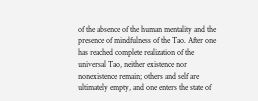of the absence of the human mentality and the presence of mindfulness of the Tao. After one has reached complete realization of the universal Tao, neither existence nor nonexistence remain; others and self are ultimately empty, and one enters the state of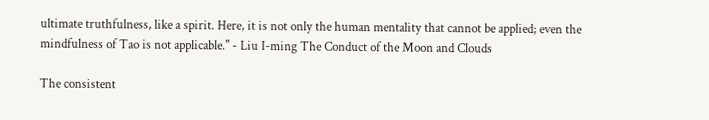ultimate truthfulness, like a spirit. Here, it is not only the human mentality that cannot be applied; even the mindfulness of Tao is not applicable." - Liu I-ming The Conduct of the Moon and Clouds

The consistent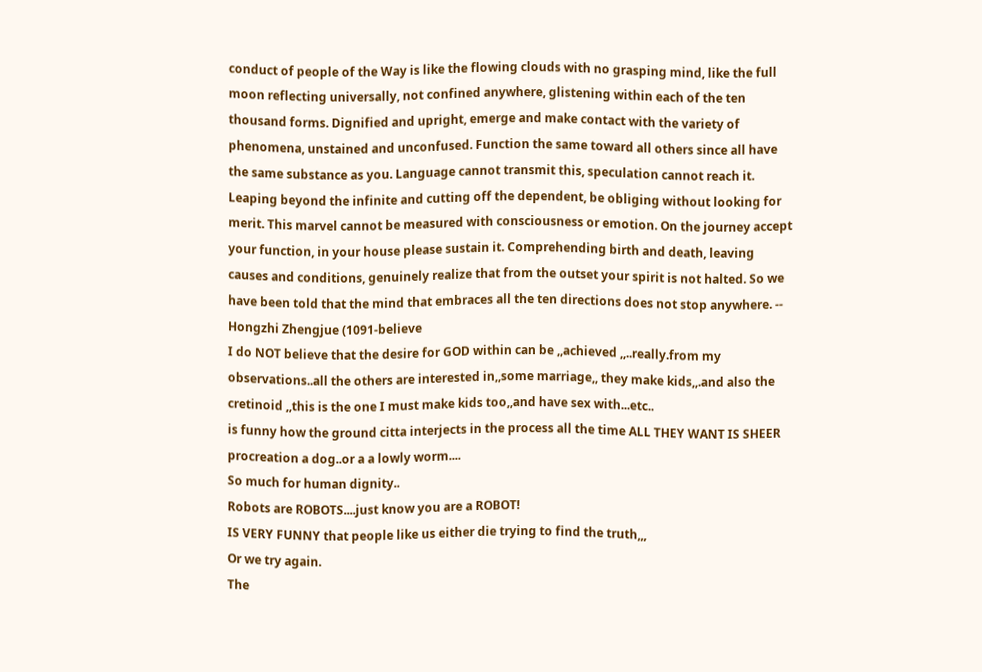conduct of people of the Way is like the flowing clouds with no grasping mind, like the full moon reflecting universally, not confined anywhere, glistening within each of the ten thousand forms. Dignified and upright, emerge and make contact with the variety of phenomena, unstained and unconfused. Function the same toward all others since all have the same substance as you. Language cannot transmit this, speculation cannot reach it. Leaping beyond the infinite and cutting off the dependent, be obliging without looking for merit. This marvel cannot be measured with consciousness or emotion. On the journey accept your function, in your house please sustain it. Comprehending birth and death, leaving causes and conditions, genuinely realize that from the outset your spirit is not halted. So we have been told that the mind that embraces all the ten directions does not stop anywhere. -- Hongzhi Zhengjue (1091-believe
I do NOT believe that the desire for GOD within can be ,,achieved ,,..really.from my observations..all the others are interested in,,some marriage,, they make kids,,.and also the cretinoid ,,this is the one I must make kids too,,and have sex with...etc..
is funny how the ground citta interjects in the process all the time ALL THEY WANT IS SHEER procreation a dog..or a a lowly worm....
So much for human dignity..
Robots are ROBOTS....just know you are a ROBOT!
IS VERY FUNNY that people like us either die trying to find the truth,,,
Or we try again.
The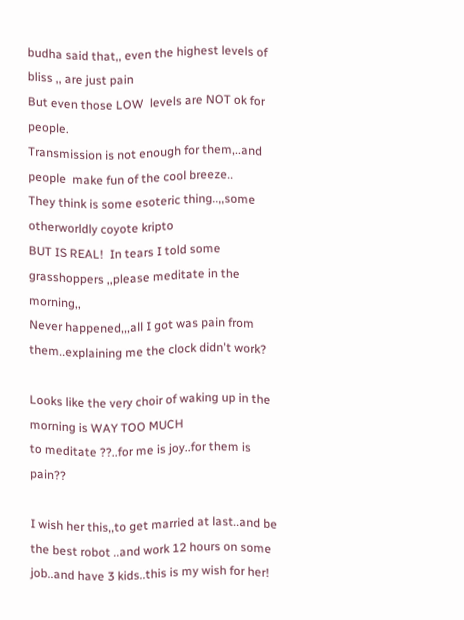budha said that,, even the highest levels of bliss ,, are just pain
But even those LOW  levels are NOT ok for people.
Transmission is not enough for them,..and people  make fun of the cool breeze..
They think is some esoteric thing..,,some otherworldly coyote kripto
BUT IS REAL!  In tears I told some grasshoppers ,,please meditate in the morning,,
Never happened,,,all I got was pain from them..explaining me the clock didn't work?

Looks like the very choir of waking up in the morning is WAY TOO MUCH
to meditate ??..for me is joy..for them is pain??

I wish her this,,to get married at last..and be the best robot ..and work 12 hours on some job..and have 3 kids..this is my wish for her!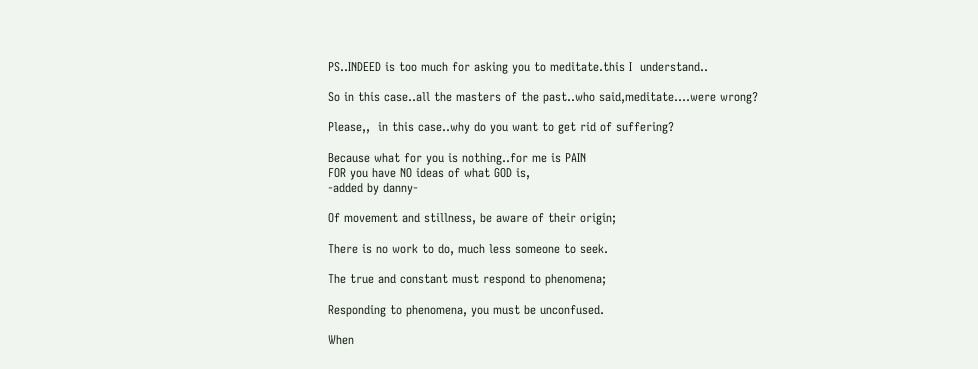PS..INDEED is too much for asking you to meditate.this I  understand..

So in this case..all the masters of the past..who said,meditate....were wrong?

Please,,  in this case..why do you want to get rid of suffering?

Because what for you is nothing..for me is PAIN
FOR you have NO ideas of what GOD is,
-added by danny-

Of movement and stillness, be aware of their origin;

There is no work to do, much less someone to seek.

The true and constant must respond to phenomena;

Responding to phenomena, you must be unconfused.

When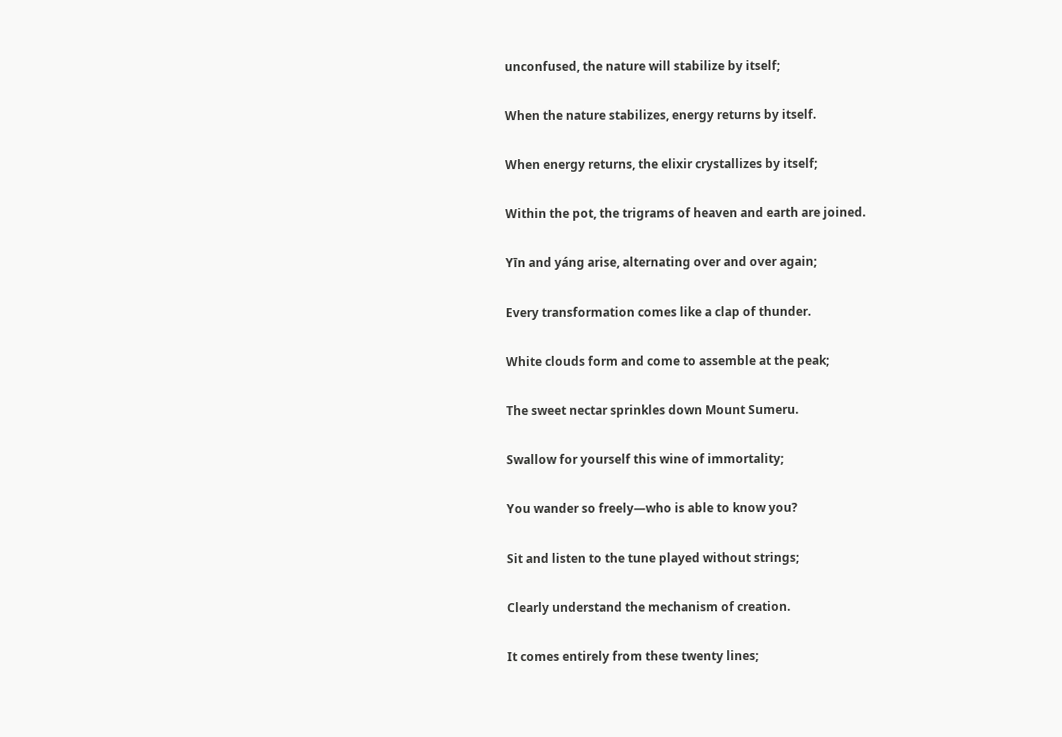unconfused, the nature will stabilize by itself;

When the nature stabilizes, energy returns by itself.

When energy returns, the elixir crystallizes by itself;

Within the pot, the trigrams of heaven and earth are joined.

Yīn and yáng arise, alternating over and over again;

Every transformation comes like a clap of thunder.

White clouds form and come to assemble at the peak;

The sweet nectar sprinkles down Mount Sumeru.

Swallow for yourself this wine of immortality;

You wander so freely—who is able to know you?

Sit and listen to the tune played without strings;

Clearly understand the mechanism of creation.

It comes entirely from these twenty lines;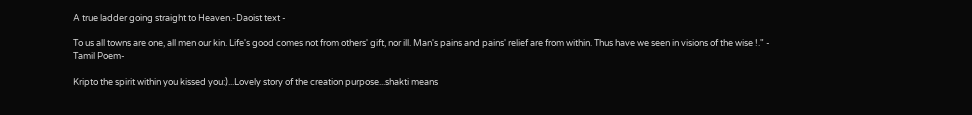A true ladder going straight to Heaven.-Daoist text -

To us all towns are one, all men our kin. Life's good comes not from others' gift, nor ill. Man's pains and pains' relief are from within. Thus have we seen in visions of the wise !." - Tamil Poem-

Kripto the spirit within you kissed you:)...Lovely story of the creation purpose...shakti means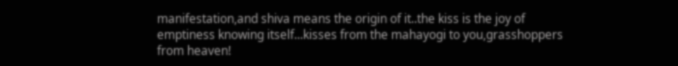manifestation,and shiva means the origin of it..the kiss is the joy of emptiness knowing itself...kisses from the mahayogi to you,grasshoppers from heaven!